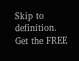Skip to definition.
Get the FREE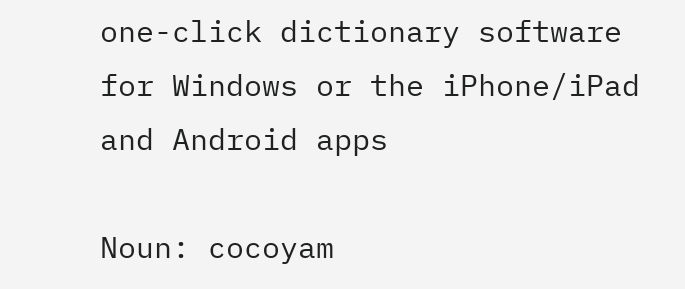one-click dictionary software for Windows or the iPhone/iPad and Android apps

Noun: cocoyam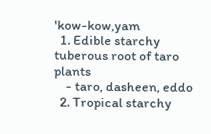'kow-kow,yam
  1. Edible starchy tuberous root of taro plants
    - taro, dasheen, eddo
  2. Tropical starchy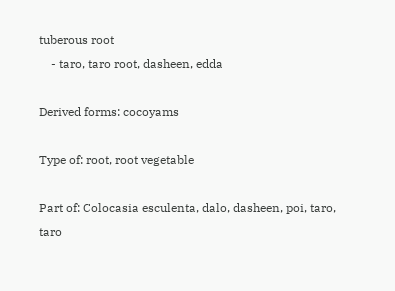tuberous root
    - taro, taro root, dasheen, edda

Derived forms: cocoyams

Type of: root, root vegetable

Part of: Colocasia esculenta, dalo, dasheen, poi, taro, taro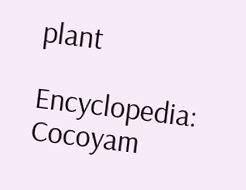plant

Encyclopedia: Cocoyam